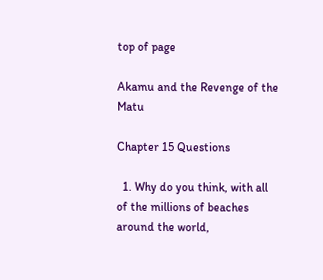top of page

Akamu and the Revenge of the Matu

Chapter 15 Questions

  1. Why do you think, with all of the millions of beaches around the world,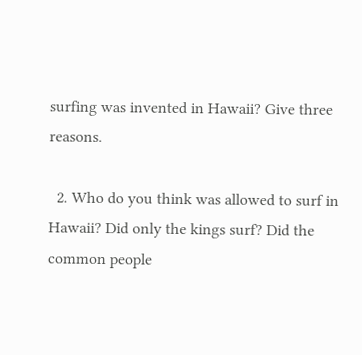surfing was invented in Hawaii? Give three reasons.

  2. Who do you think was allowed to surf in Hawaii? Did only the kings surf? Did the common people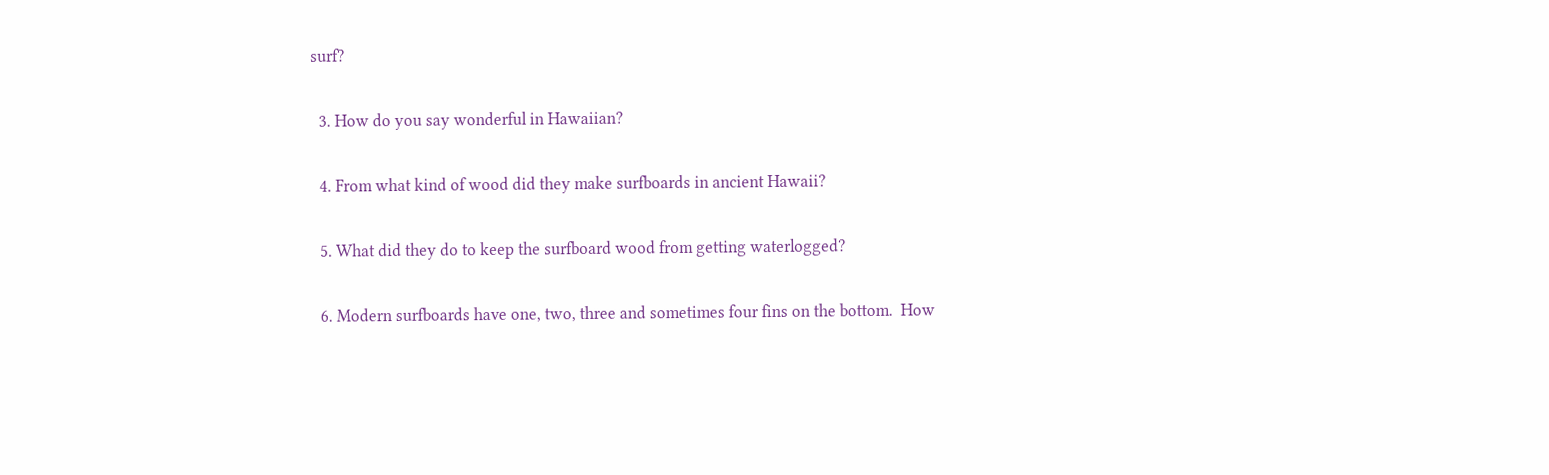surf?

  3. How do you say wonderful in Hawaiian?

  4. From what kind of wood did they make surfboards in ancient Hawaii?

  5. What did they do to keep the surfboard wood from getting waterlogged?

  6. Modern surfboards have one, two, three and sometimes four fins on the bottom.  How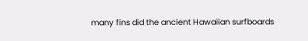many fins did the ancient Hawaiian surfboards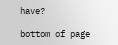have?

bottom of page